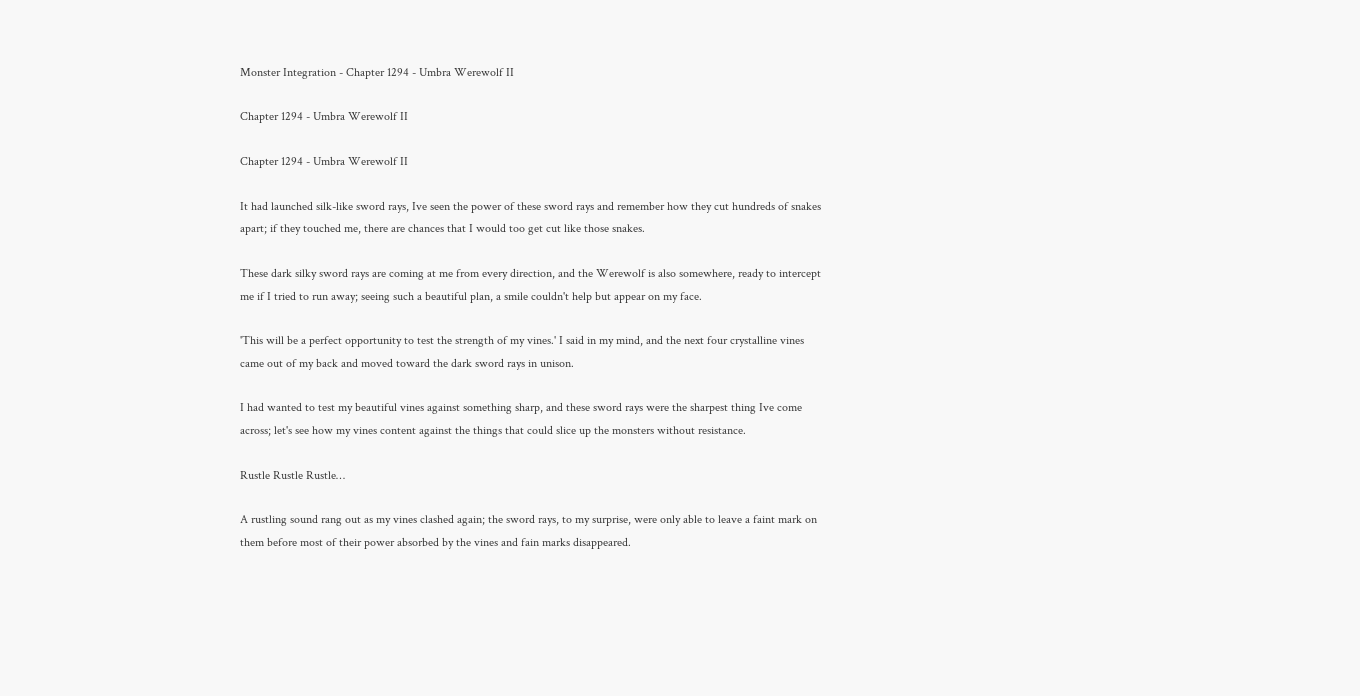Monster Integration - Chapter 1294 - Umbra Werewolf II

Chapter 1294 - Umbra Werewolf II

Chapter 1294 - Umbra Werewolf II

It had launched silk-like sword rays, Ive seen the power of these sword rays and remember how they cut hundreds of snakes apart; if they touched me, there are chances that I would too get cut like those snakes.

These dark silky sword rays are coming at me from every direction, and the Werewolf is also somewhere, ready to intercept me if I tried to run away; seeing such a beautiful plan, a smile couldn't help but appear on my face.

'This will be a perfect opportunity to test the strength of my vines.' I said in my mind, and the next four crystalline vines came out of my back and moved toward the dark sword rays in unison.

I had wanted to test my beautiful vines against something sharp, and these sword rays were the sharpest thing Ive come across; let's see how my vines content against the things that could slice up the monsters without resistance.

Rustle Rustle Rustle…

A rustling sound rang out as my vines clashed again; the sword rays, to my surprise, were only able to leave a faint mark on them before most of their power absorbed by the vines and fain marks disappeared.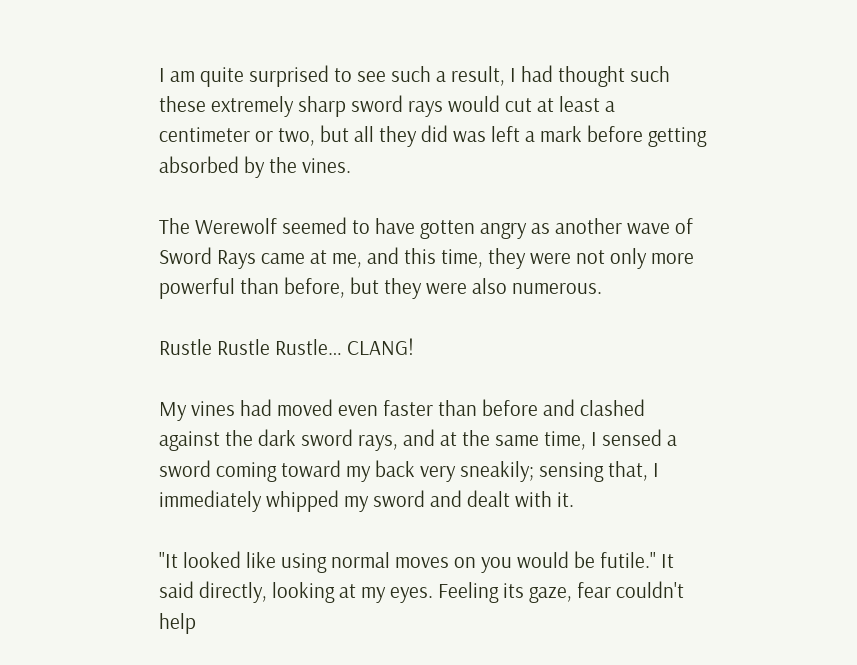I am quite surprised to see such a result, I had thought such these extremely sharp sword rays would cut at least a centimeter or two, but all they did was left a mark before getting absorbed by the vines.

The Werewolf seemed to have gotten angry as another wave of Sword Rays came at me, and this time, they were not only more powerful than before, but they were also numerous.

Rustle Rustle Rustle… CLANG!

My vines had moved even faster than before and clashed against the dark sword rays, and at the same time, I sensed a sword coming toward my back very sneakily; sensing that, I immediately whipped my sword and dealt with it.

"It looked like using normal moves on you would be futile." It said directly, looking at my eyes. Feeling its gaze, fear couldn't help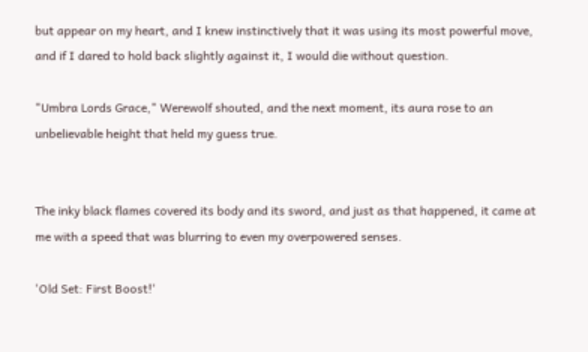but appear on my heart, and I knew instinctively that it was using its most powerful move, and if I dared to hold back slightly against it, I would die without question.

"Umbra Lords Grace," Werewolf shouted, and the next moment, its aura rose to an unbelievable height that held my guess true.


The inky black flames covered its body and its sword, and just as that happened, it came at me with a speed that was blurring to even my overpowered senses.

'Old Set: First Boost!'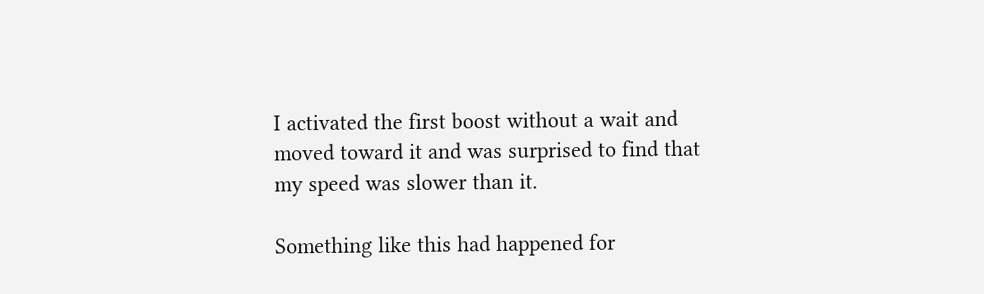I activated the first boost without a wait and moved toward it and was surprised to find that my speed was slower than it.

Something like this had happened for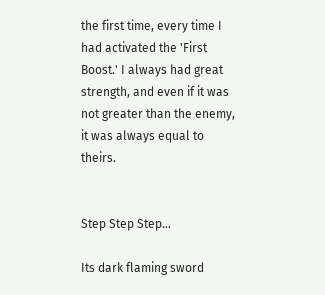the first time, every time I had activated the 'First Boost.' I always had great strength, and even if it was not greater than the enemy, it was always equal to theirs.


Step Step Step…

Its dark flaming sword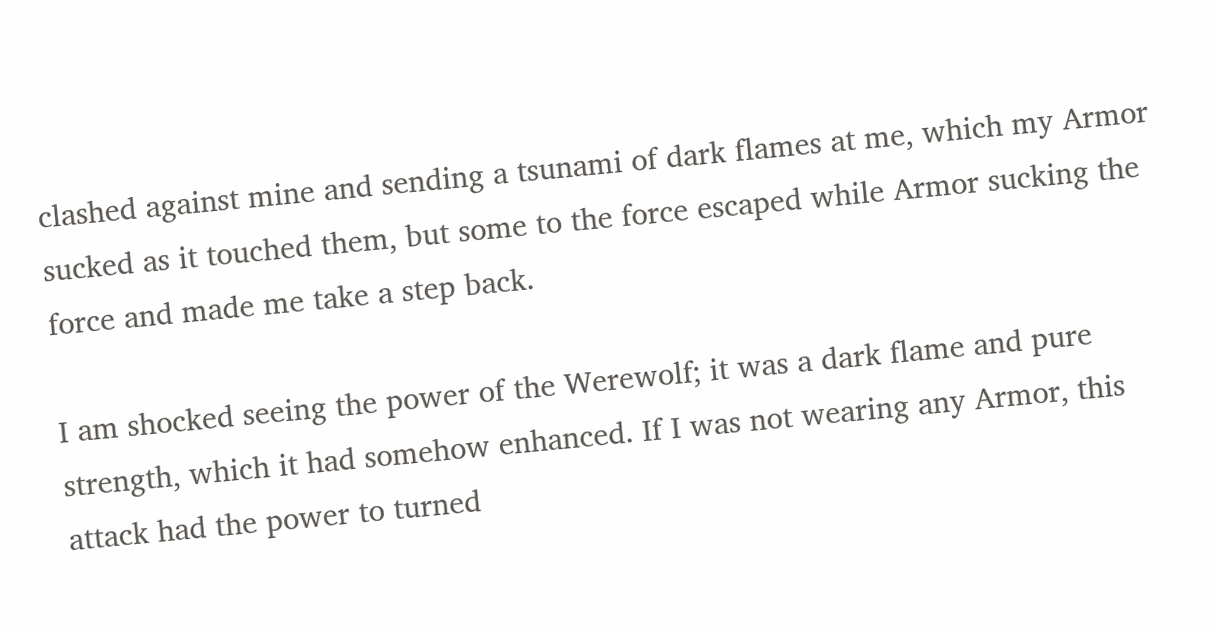clashed against mine and sending a tsunami of dark flames at me, which my Armor sucked as it touched them, but some to the force escaped while Armor sucking the force and made me take a step back.

I am shocked seeing the power of the Werewolf; it was a dark flame and pure strength, which it had somehow enhanced. If I was not wearing any Armor, this attack had the power to turned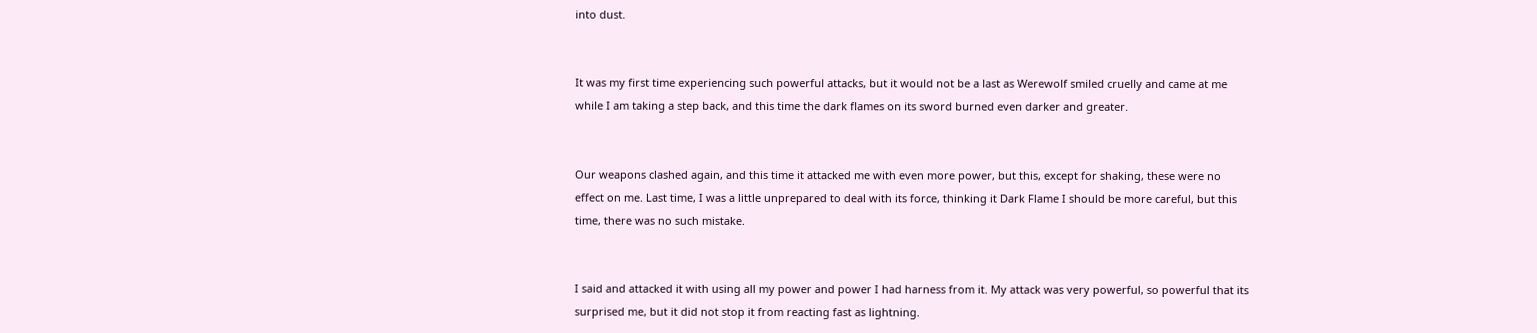into dust.


It was my first time experiencing such powerful attacks, but it would not be a last as Werewolf smiled cruelly and came at me while I am taking a step back, and this time the dark flames on its sword burned even darker and greater.


Our weapons clashed again, and this time it attacked me with even more power, but this, except for shaking, these were no effect on me. Last time, I was a little unprepared to deal with its force, thinking it Dark Flame I should be more careful, but this time, there was no such mistake.


I said and attacked it with using all my power and power I had harness from it. My attack was very powerful, so powerful that its surprised me, but it did not stop it from reacting fast as lightning.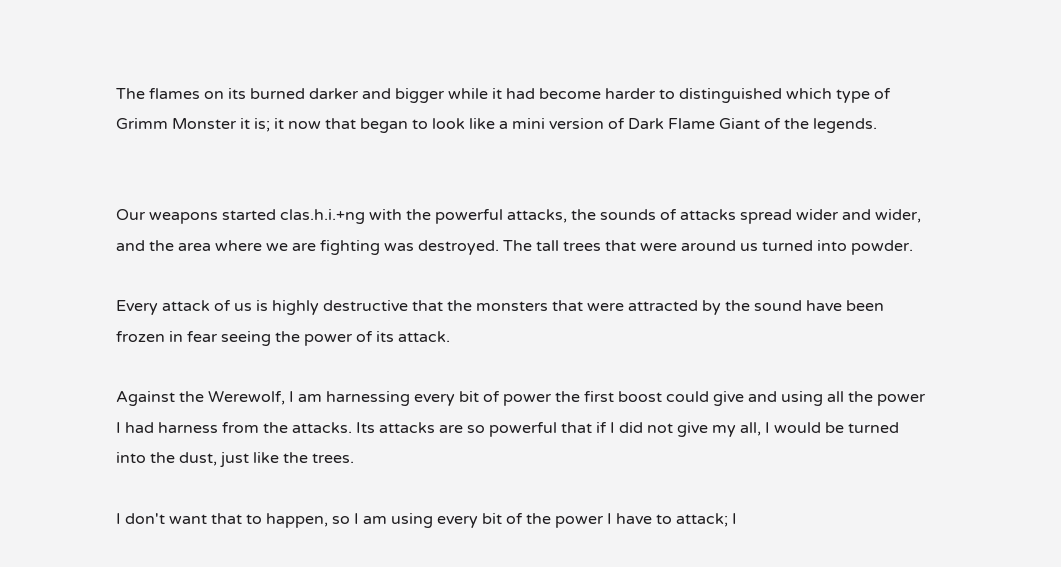The flames on its burned darker and bigger while it had become harder to distinguished which type of Grimm Monster it is; it now that began to look like a mini version of Dark Flame Giant of the legends.


Our weapons started clas.h.i.+ng with the powerful attacks, the sounds of attacks spread wider and wider, and the area where we are fighting was destroyed. The tall trees that were around us turned into powder.

Every attack of us is highly destructive that the monsters that were attracted by the sound have been frozen in fear seeing the power of its attack.

Against the Werewolf, I am harnessing every bit of power the first boost could give and using all the power I had harness from the attacks. Its attacks are so powerful that if I did not give my all, I would be turned into the dust, just like the trees.

I don't want that to happen, so I am using every bit of the power I have to attack; I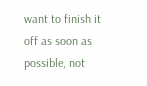want to finish it off as soon as possible, not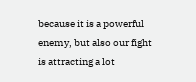because it is a powerful enemy, but also our fight is attracting a lot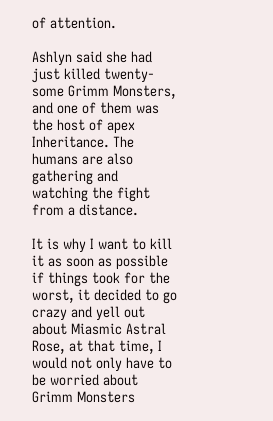of attention.

Ashlyn said she had just killed twenty-some Grimm Monsters, and one of them was the host of apex Inheritance. The humans are also gathering and watching the fight from a distance.

It is why I want to kill it as soon as possible if things took for the worst, it decided to go crazy and yell out about Miasmic Astral Rose, at that time, I would not only have to be worried about Grimm Monsters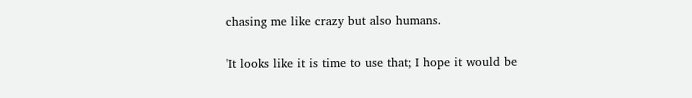chasing me like crazy but also humans.

'It looks like it is time to use that; I hope it would be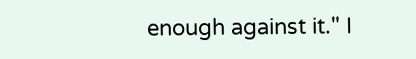enough against it." I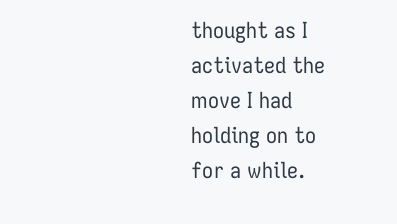thought as I activated the move I had holding on to for a while.